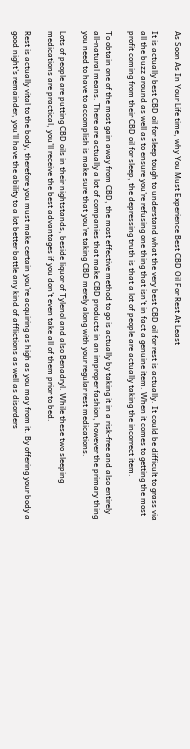As Soon As In Your Life time, why You Must Experience Best CBD Oil For Rest At Least

It is actually best CBD oil for sleep tough to understand what the very best CBD oil for rest is actually. It could be difficult to grass via all the buzz around as well as to ensure you’re refusing one thing that isn’t in fact a genuine item. When it comes to getting the most profit coming from their CBD oil for sleep, the depressing truth is that a lot of people are actually taking the incorrect item.

To obtain one of the most gain away from CBD, the most effective method to go is actually by taking it in a risk-free and also entirely all-natural means. There are actually a lot of companies that make CBD products in an improper fashion, however the primary thing you need to have to accomplish is make sure that you’re taking CBD merely along with your regular rest medications.

Lots of people are putting CBD oils in their nightstands, beside liquor of Tylenol and also Benadryl. While these two sleeping medications are practical, you’ll receive the best advantages if you don’t even take all of them prior to bed.

Rest is actually vital to the body, therefore you must make certain you’re acquiring as high as you may from it. By offering your body a good night’s remainder, you’ll have the ability to a lot better battle any kind of afflictions as well as disorders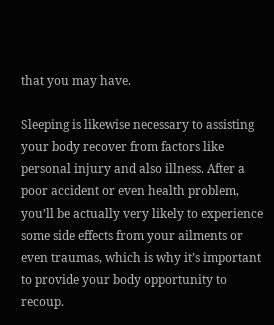that you may have.

Sleeping is likewise necessary to assisting your body recover from factors like personal injury and also illness. After a poor accident or even health problem, you’ll be actually very likely to experience some side effects from your ailments or even traumas, which is why it’s important to provide your body opportunity to recoup.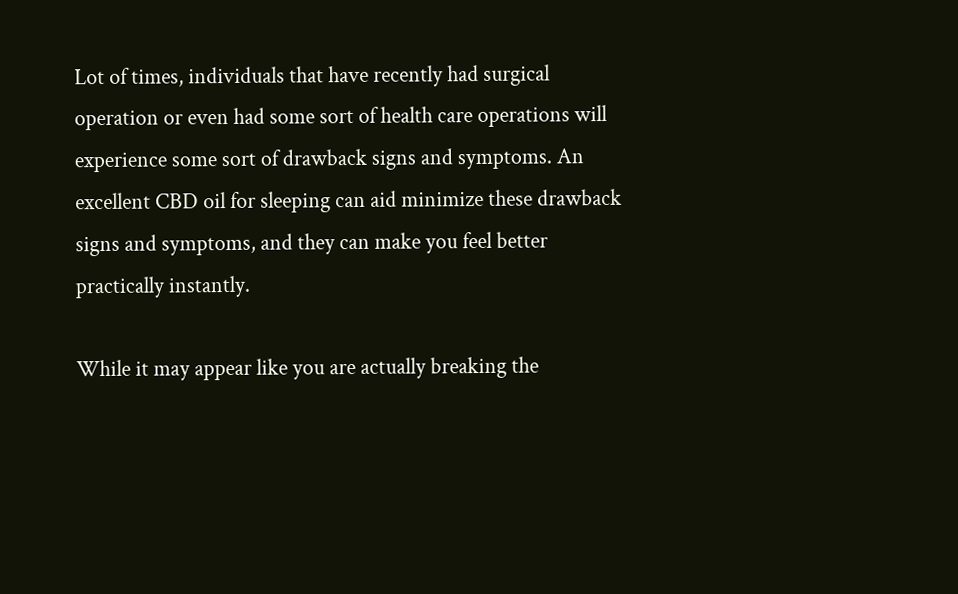Lot of times, individuals that have recently had surgical operation or even had some sort of health care operations will experience some sort of drawback signs and symptoms. An excellent CBD oil for sleeping can aid minimize these drawback signs and symptoms, and they can make you feel better practically instantly.

While it may appear like you are actually breaking the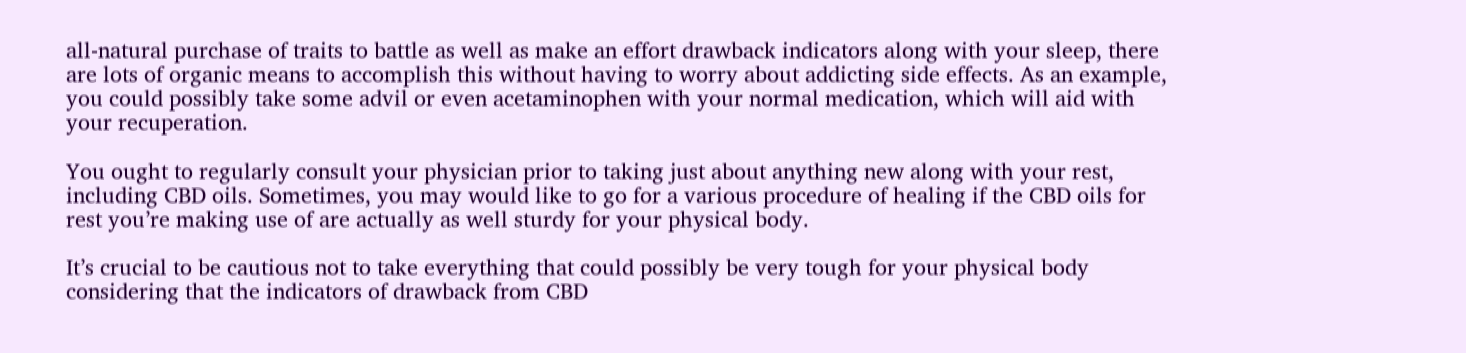all-natural purchase of traits to battle as well as make an effort drawback indicators along with your sleep, there are lots of organic means to accomplish this without having to worry about addicting side effects. As an example, you could possibly take some advil or even acetaminophen with your normal medication, which will aid with your recuperation.

You ought to regularly consult your physician prior to taking just about anything new along with your rest, including CBD oils. Sometimes, you may would like to go for a various procedure of healing if the CBD oils for rest you’re making use of are actually as well sturdy for your physical body.

It’s crucial to be cautious not to take everything that could possibly be very tough for your physical body considering that the indicators of drawback from CBD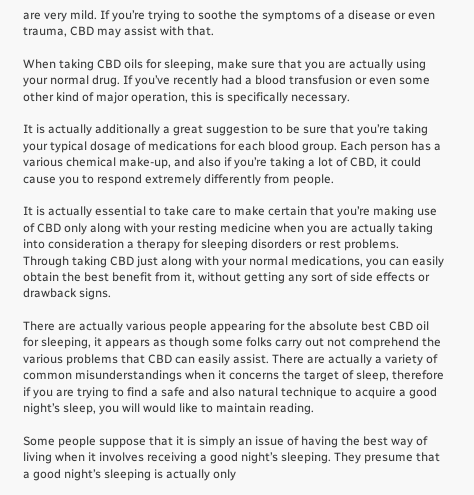are very mild. If you’re trying to soothe the symptoms of a disease or even trauma, CBD may assist with that.

When taking CBD oils for sleeping, make sure that you are actually using your normal drug. If you’ve recently had a blood transfusion or even some other kind of major operation, this is specifically necessary.

It is actually additionally a great suggestion to be sure that you’re taking your typical dosage of medications for each blood group. Each person has a various chemical make-up, and also if you’re taking a lot of CBD, it could cause you to respond extremely differently from people.

It is actually essential to take care to make certain that you’re making use of CBD only along with your resting medicine when you are actually taking into consideration a therapy for sleeping disorders or rest problems. Through taking CBD just along with your normal medications, you can easily obtain the best benefit from it, without getting any sort of side effects or drawback signs.

There are actually various people appearing for the absolute best CBD oil for sleeping, it appears as though some folks carry out not comprehend the various problems that CBD can easily assist. There are actually a variety of common misunderstandings when it concerns the target of sleep, therefore if you are trying to find a safe and also natural technique to acquire a good night’s sleep, you will would like to maintain reading.

Some people suppose that it is simply an issue of having the best way of living when it involves receiving a good night’s sleeping. They presume that a good night’s sleeping is actually only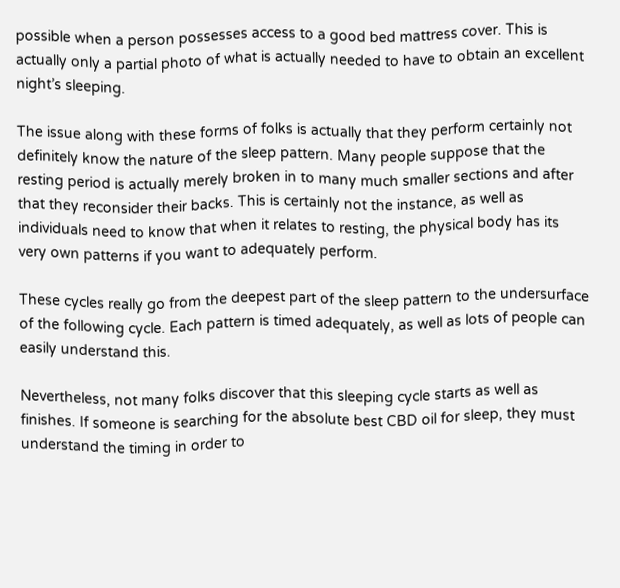possible when a person possesses access to a good bed mattress cover. This is actually only a partial photo of what is actually needed to have to obtain an excellent night’s sleeping.

The issue along with these forms of folks is actually that they perform certainly not definitely know the nature of the sleep pattern. Many people suppose that the resting period is actually merely broken in to many much smaller sections and after that they reconsider their backs. This is certainly not the instance, as well as individuals need to know that when it relates to resting, the physical body has its very own patterns if you want to adequately perform.

These cycles really go from the deepest part of the sleep pattern to the undersurface of the following cycle. Each pattern is timed adequately, as well as lots of people can easily understand this.

Nevertheless, not many folks discover that this sleeping cycle starts as well as finishes. If someone is searching for the absolute best CBD oil for sleep, they must understand the timing in order to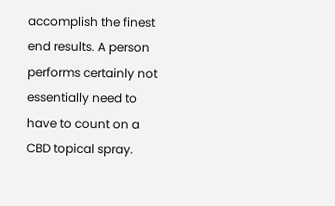accomplish the finest end results. A person performs certainly not essentially need to have to count on a CBD topical spray.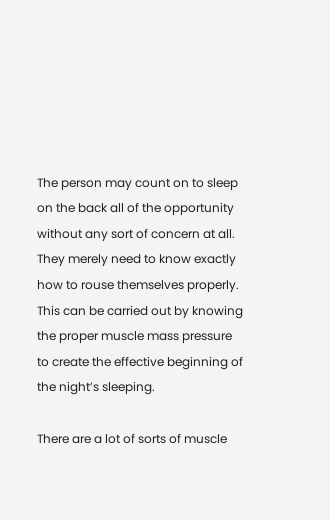The person may count on to sleep on the back all of the opportunity without any sort of concern at all. They merely need to know exactly how to rouse themselves properly. This can be carried out by knowing the proper muscle mass pressure to create the effective beginning of the night’s sleeping.

There are a lot of sorts of muscle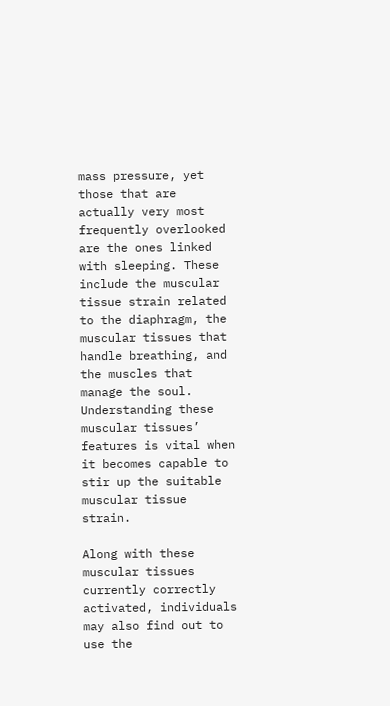mass pressure, yet those that are actually very most frequently overlooked are the ones linked with sleeping. These include the muscular tissue strain related to the diaphragm, the muscular tissues that handle breathing, and the muscles that manage the soul. Understanding these muscular tissues’ features is vital when it becomes capable to stir up the suitable muscular tissue strain.

Along with these muscular tissues currently correctly activated, individuals may also find out to use the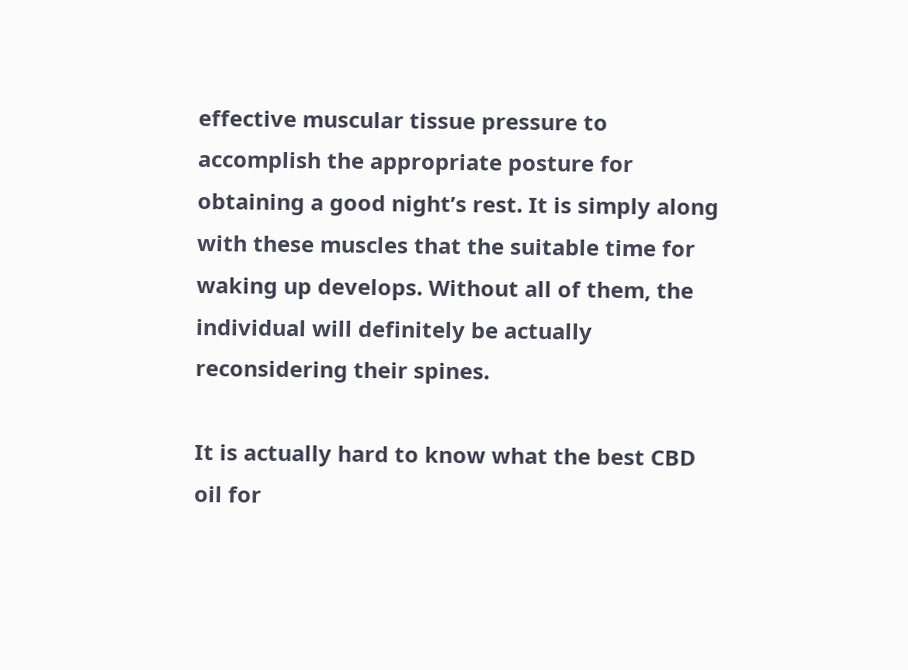effective muscular tissue pressure to accomplish the appropriate posture for obtaining a good night’s rest. It is simply along with these muscles that the suitable time for waking up develops. Without all of them, the individual will definitely be actually reconsidering their spines.

It is actually hard to know what the best CBD oil for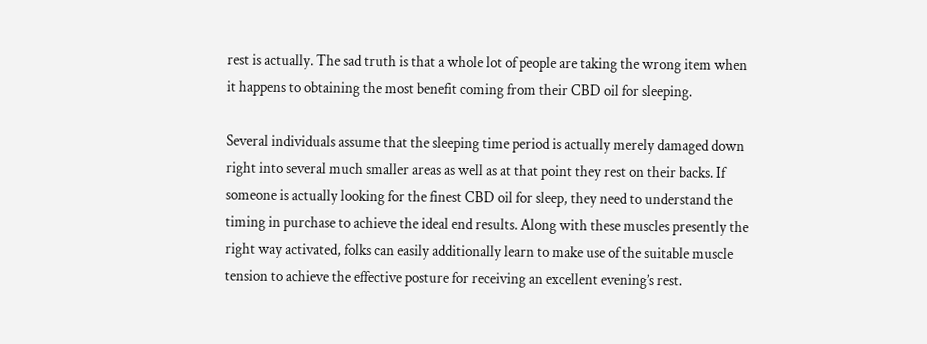rest is actually. The sad truth is that a whole lot of people are taking the wrong item when it happens to obtaining the most benefit coming from their CBD oil for sleeping.

Several individuals assume that the sleeping time period is actually merely damaged down right into several much smaller areas as well as at that point they rest on their backs. If someone is actually looking for the finest CBD oil for sleep, they need to understand the timing in purchase to achieve the ideal end results. Along with these muscles presently the right way activated, folks can easily additionally learn to make use of the suitable muscle tension to achieve the effective posture for receiving an excellent evening’s rest.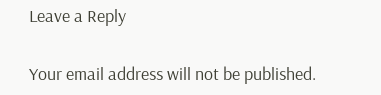Leave a Reply

Your email address will not be published.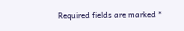Required fields are marked *